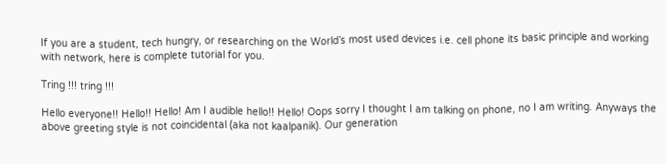If you are a student, tech hungry, or researching on the World’s most used devices i.e. cell phone its basic principle and working with network, here is complete tutorial for you.

Tring !!! tring !!!

Hello everyone!! Hello!! Hello! Am I audible hello!! Hello! Oops sorry I thought I am talking on phone, no I am writing. Anyways the above greeting style is not coincidental (aka not kaalpanik). Our generation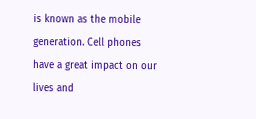is known as the mobile generation. Cell phones have a great impact on our lives and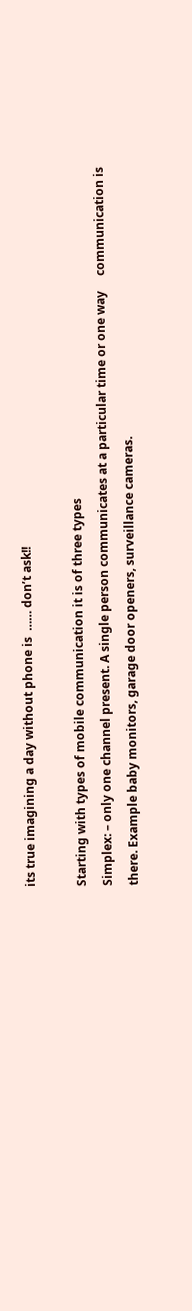its true imagining a day without phone is  …… don’t ask!!

Starting with types of mobile communication it is of three types
Simplex: – only one channel present. A single person communicates at a particular time or one way     communication is there. Example baby monitors, garage door openers, surveillance cameras.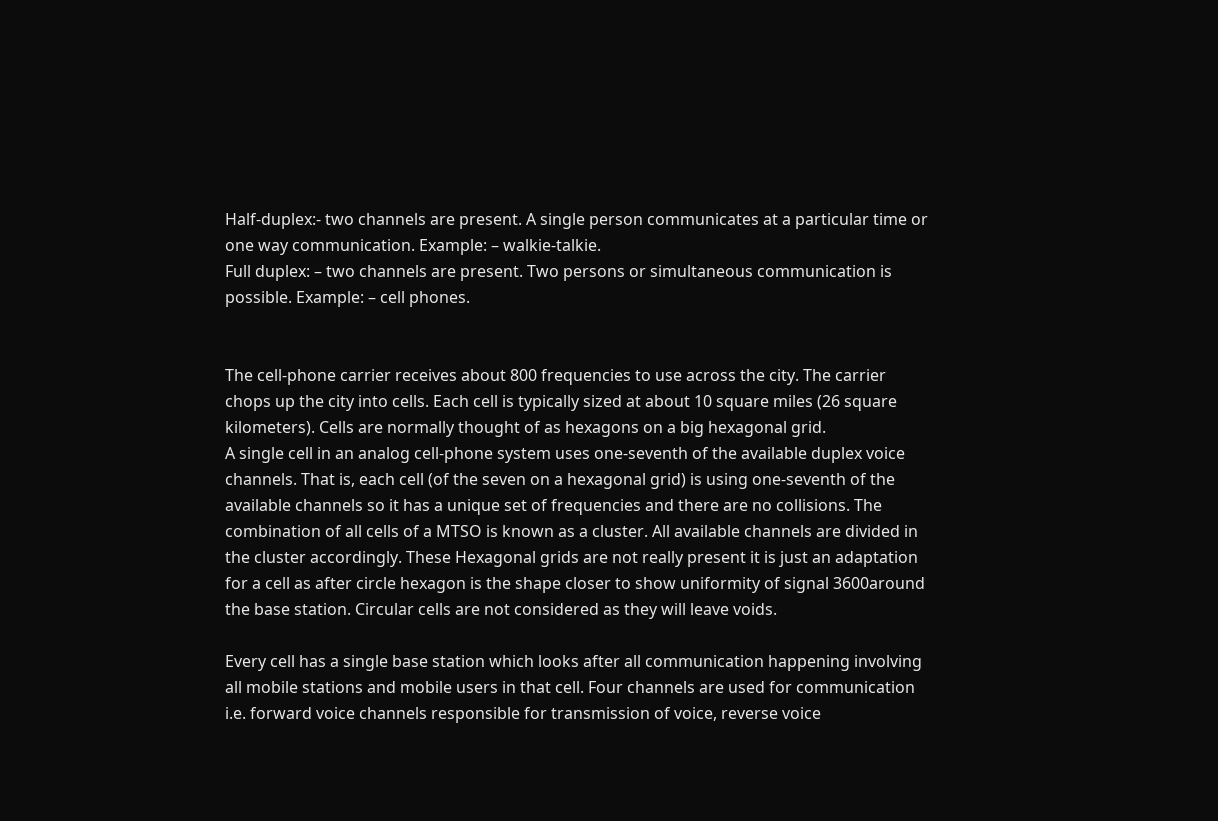Half-duplex:- two channels are present. A single person communicates at a particular time or one way communication. Example: – walkie-talkie.
Full duplex: – two channels are present. Two persons or simultaneous communication is possible. Example: – cell phones.


The cell-phone carrier receives about 800 frequencies to use across the city. The carrier chops up the city into cells. Each cell is typically sized at about 10 square miles (26 square kilometers). Cells are normally thought of as hexagons on a big hexagonal grid.
A single cell in an analog cell-phone system uses one-seventh of the available duplex voice channels. That is, each cell (of the seven on a hexagonal grid) is using one-seventh of the available channels so it has a unique set of frequencies and there are no collisions. The combination of all cells of a MTSO is known as a cluster. All available channels are divided in the cluster accordingly. These Hexagonal grids are not really present it is just an adaptation for a cell as after circle hexagon is the shape closer to show uniformity of signal 3600around the base station. Circular cells are not considered as they will leave voids.

Every cell has a single base station which looks after all communication happening involving all mobile stations and mobile users in that cell. Four channels are used for communication i.e. forward voice channels responsible for transmission of voice, reverse voice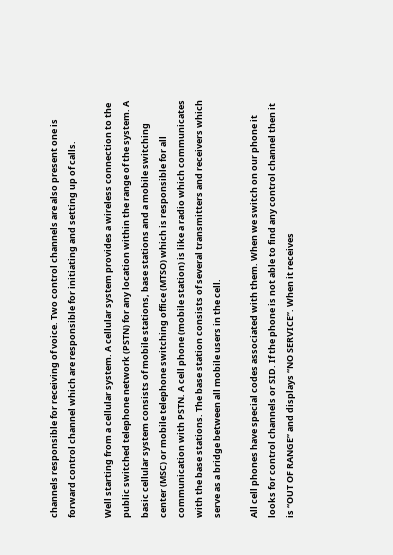channels responsible for receiving of voice. Two control channels are also present one is forward control channel which are responsible for initiating and setting up of calls.

Well starting from a cellular system. A cellular system provides a wireless connection to the public switched telephone network (PSTN) for any location within the range of the system. A basic cellular system consists of mobile stations, base stations and a mobile switching center (MSC) or mobile telephone switching office (MTSO) which is responsible for all communication with PSTN. A cell phone (mobile station) is like a radio which communicates with the base stations. The base station consists of several transmitters and receivers which serve as a bridge between all mobile users in the cell.

All cell phones have special codes associated with them. When we switch on our phone it looks for control channels or SID. If the phone is not able to find any control channel then it is “OUT OF RANGE” and displays “NO SERVICE”. When it receives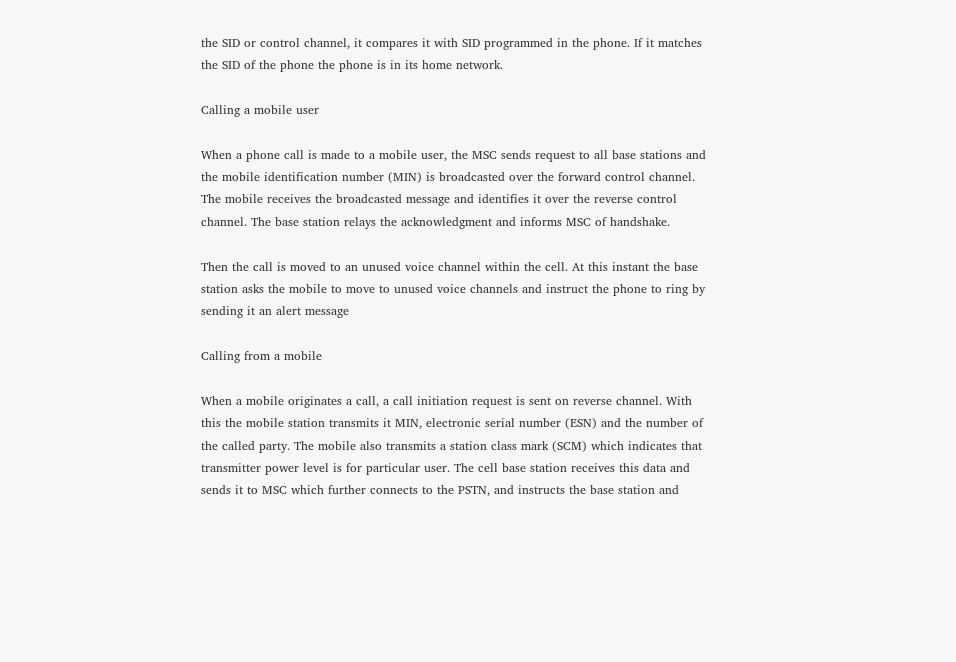the SID or control channel, it compares it with SID programmed in the phone. If it matches the SID of the phone the phone is in its home network.

Calling a mobile user

When a phone call is made to a mobile user, the MSC sends request to all base stations and the mobile identification number (MIN) is broadcasted over the forward control channel. The mobile receives the broadcasted message and identifies it over the reverse control channel. The base station relays the acknowledgment and informs MSC of handshake.

Then the call is moved to an unused voice channel within the cell. At this instant the base station asks the mobile to move to unused voice channels and instruct the phone to ring by sending it an alert message

Calling from a mobile

When a mobile originates a call, a call initiation request is sent on reverse channel. With this the mobile station transmits it MIN, electronic serial number (ESN) and the number of the called party. The mobile also transmits a station class mark (SCM) which indicates that transmitter power level is for particular user. The cell base station receives this data and sends it to MSC which further connects to the PSTN, and instructs the base station and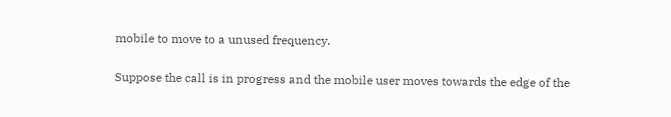mobile to move to a unused frequency.


Suppose the call is in progress and the mobile user moves towards the edge of the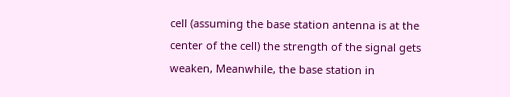cell (assuming the base station antenna is at the center of the cell) the strength of the signal gets weaken, Meanwhile, the base station in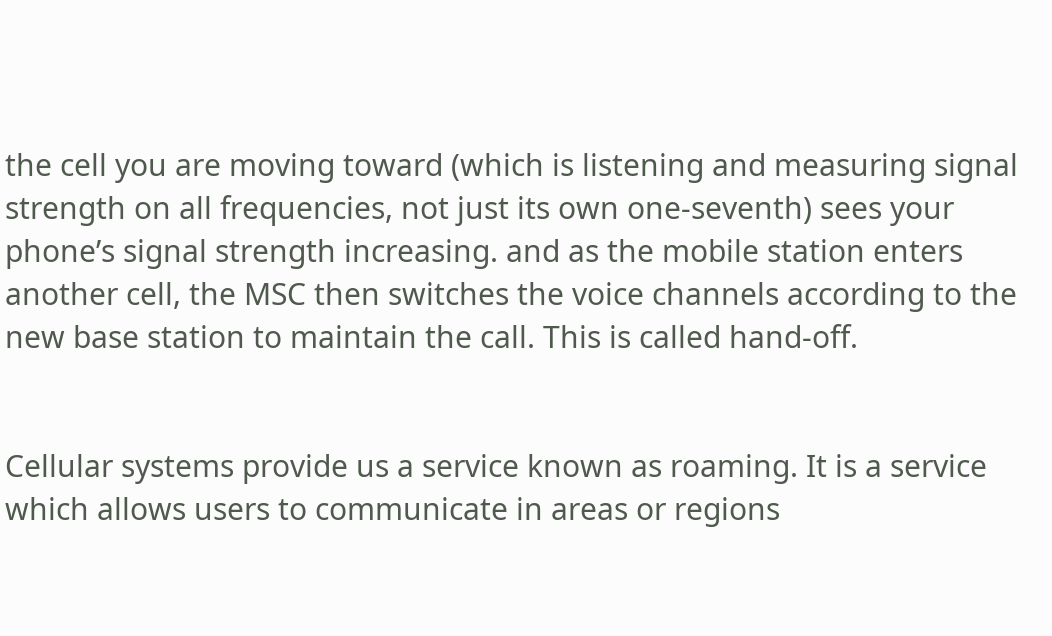the cell you are moving toward (which is listening and measuring signal strength on all frequencies, not just its own one-seventh) sees your phone’s signal strength increasing. and as the mobile station enters another cell, the MSC then switches the voice channels according to the new base station to maintain the call. This is called hand-off.


Cellular systems provide us a service known as roaming. It is a service which allows users to communicate in areas or regions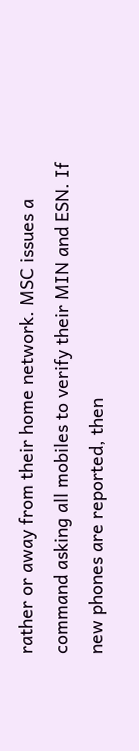rather or away from their home network. MSC issues a command asking all mobiles to verify their MIN and ESN. If new phones are reported, then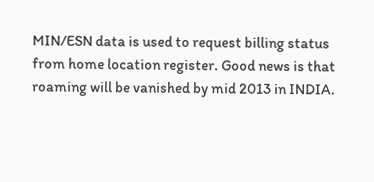MIN/ESN data is used to request billing status from home location register. Good news is that roaming will be vanished by mid 2013 in INDIA.